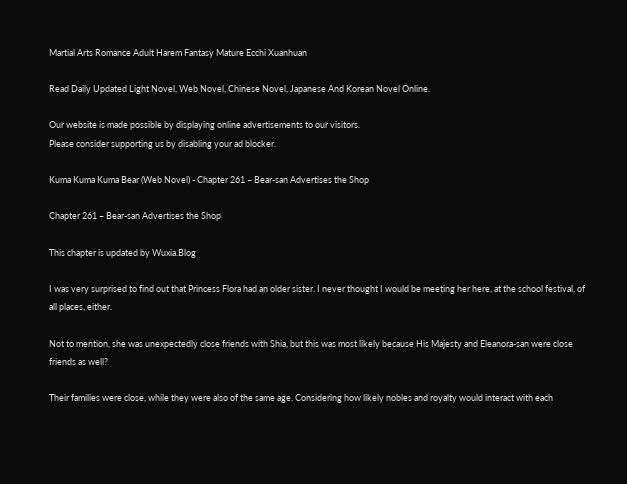Martial Arts Romance Adult Harem Fantasy Mature Ecchi Xuanhuan

Read Daily Updated Light Novel, Web Novel, Chinese Novel, Japanese And Korean Novel Online.

Our website is made possible by displaying online advertisements to our visitors.
Please consider supporting us by disabling your ad blocker.

Kuma Kuma Kuma Bear (Web Novel) - Chapter 261 – Bear-san Advertises the Shop

Chapter 261 – Bear-san Advertises the Shop

This chapter is updated by Wuxia.Blog

I was very surprised to find out that Princess Flora had an older sister. I never thought I would be meeting her here, at the school festival, of all places, either.

Not to mention, she was unexpectedly close friends with Shia, but this was most likely because His Majesty and Eleanora-san were close friends as well?

Their families were close, while they were also of the same age. Considering how likely nobles and royalty would interact with each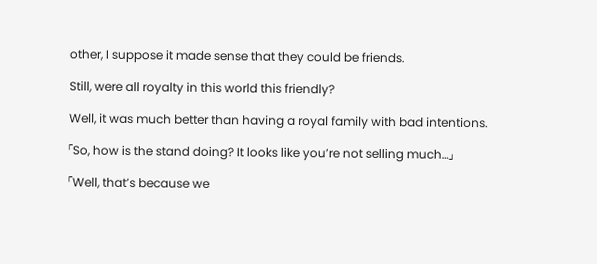other, I suppose it made sense that they could be friends.

Still, were all royalty in this world this friendly?

Well, it was much better than having a royal family with bad intentions.

「So, how is the stand doing? It looks like you’re not selling much…」

「Well, that’s because we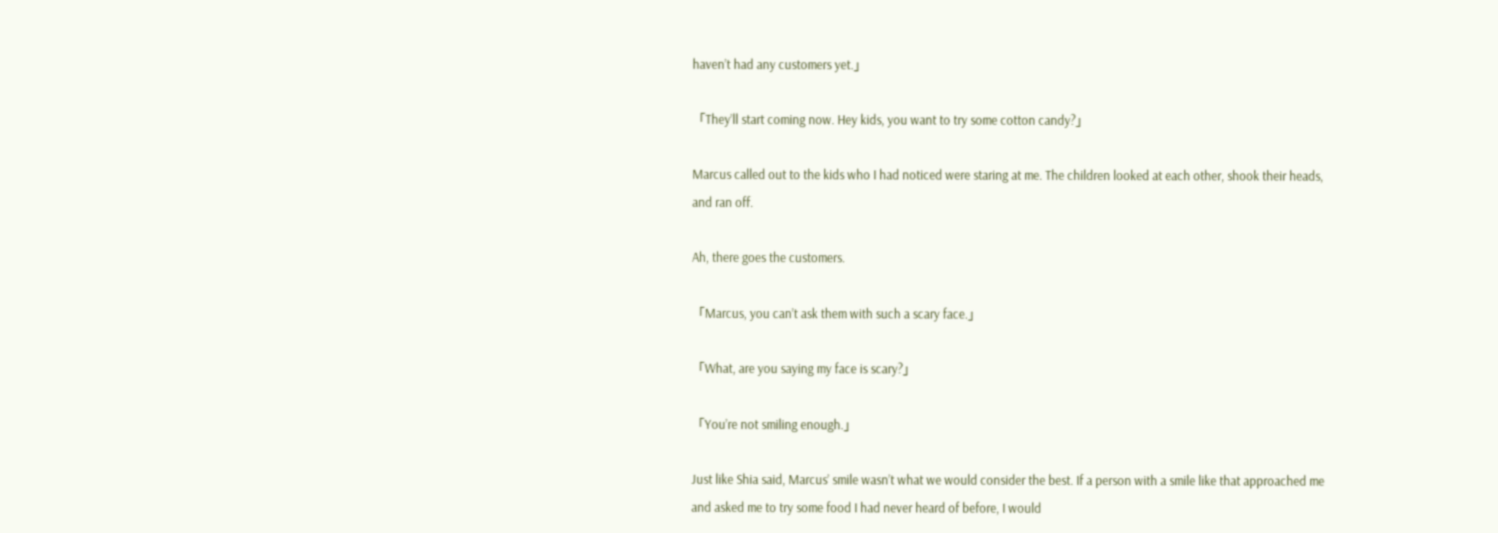haven’t had any customers yet.」

「They’ll start coming now. Hey kids, you want to try some cotton candy?」

Marcus called out to the kids who I had noticed were staring at me. The children looked at each other, shook their heads, and ran off.

Ah, there goes the customers.

「Marcus, you can’t ask them with such a scary face.」

「What, are you saying my face is scary?」

「You’re not smiling enough.」

Just like Shia said, Marcus’ smile wasn’t what we would consider the best. If a person with a smile like that approached me and asked me to try some food I had never heard of before, I would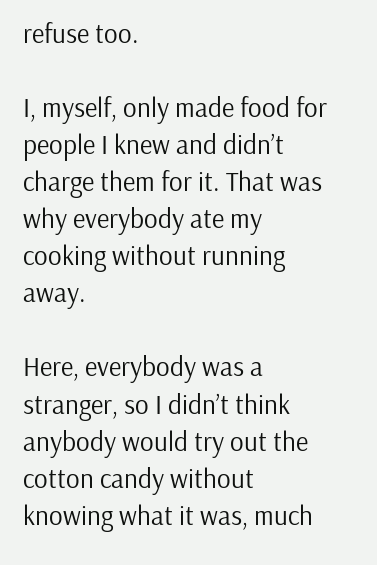refuse too.

I, myself, only made food for people I knew and didn’t charge them for it. That was why everybody ate my cooking without running away.

Here, everybody was a stranger, so I didn’t think anybody would try out the cotton candy without knowing what it was, much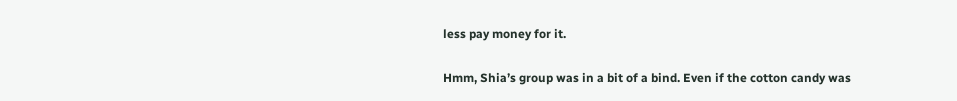less pay money for it.

Hmm, Shia’s group was in a bit of a bind. Even if the cotton candy was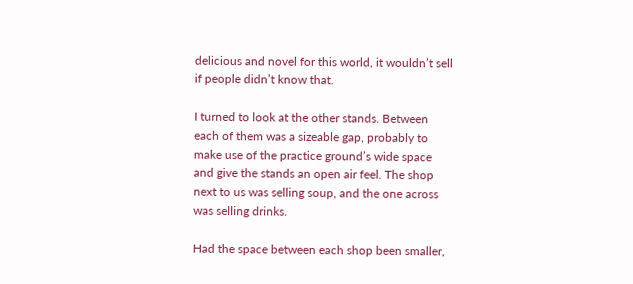delicious and novel for this world, it wouldn’t sell if people didn’t know that.

I turned to look at the other stands. Between each of them was a sizeable gap, probably to make use of the practice ground’s wide space and give the stands an open air feel. The shop next to us was selling soup, and the one across was selling drinks.

Had the space between each shop been smaller,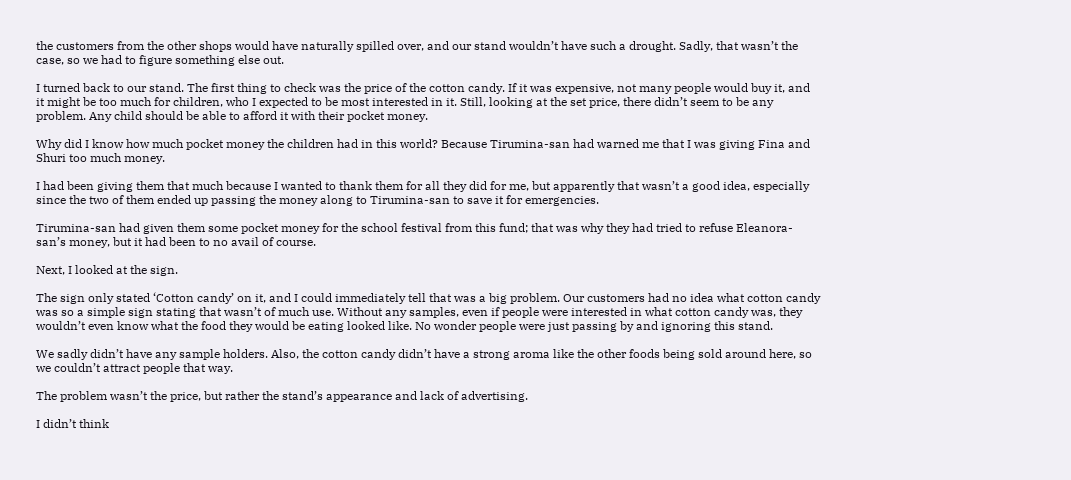the customers from the other shops would have naturally spilled over, and our stand wouldn’t have such a drought. Sadly, that wasn’t the case, so we had to figure something else out.

I turned back to our stand. The first thing to check was the price of the cotton candy. If it was expensive, not many people would buy it, and it might be too much for children, who I expected to be most interested in it. Still, looking at the set price, there didn’t seem to be any problem. Any child should be able to afford it with their pocket money.

Why did I know how much pocket money the children had in this world? Because Tirumina-san had warned me that I was giving Fina and Shuri too much money.

I had been giving them that much because I wanted to thank them for all they did for me, but apparently that wasn’t a good idea, especially since the two of them ended up passing the money along to Tirumina-san to save it for emergencies.

Tirumina-san had given them some pocket money for the school festival from this fund; that was why they had tried to refuse Eleanora-san’s money, but it had been to no avail of course.

Next, I looked at the sign.

The sign only stated ‘Cotton candy’ on it, and I could immediately tell that was a big problem. Our customers had no idea what cotton candy was so a simple sign stating that wasn’t of much use. Without any samples, even if people were interested in what cotton candy was, they wouldn’t even know what the food they would be eating looked like. No wonder people were just passing by and ignoring this stand.

We sadly didn’t have any sample holders. Also, the cotton candy didn’t have a strong aroma like the other foods being sold around here, so we couldn’t attract people that way.

The problem wasn’t the price, but rather the stand’s appearance and lack of advertising.

I didn’t think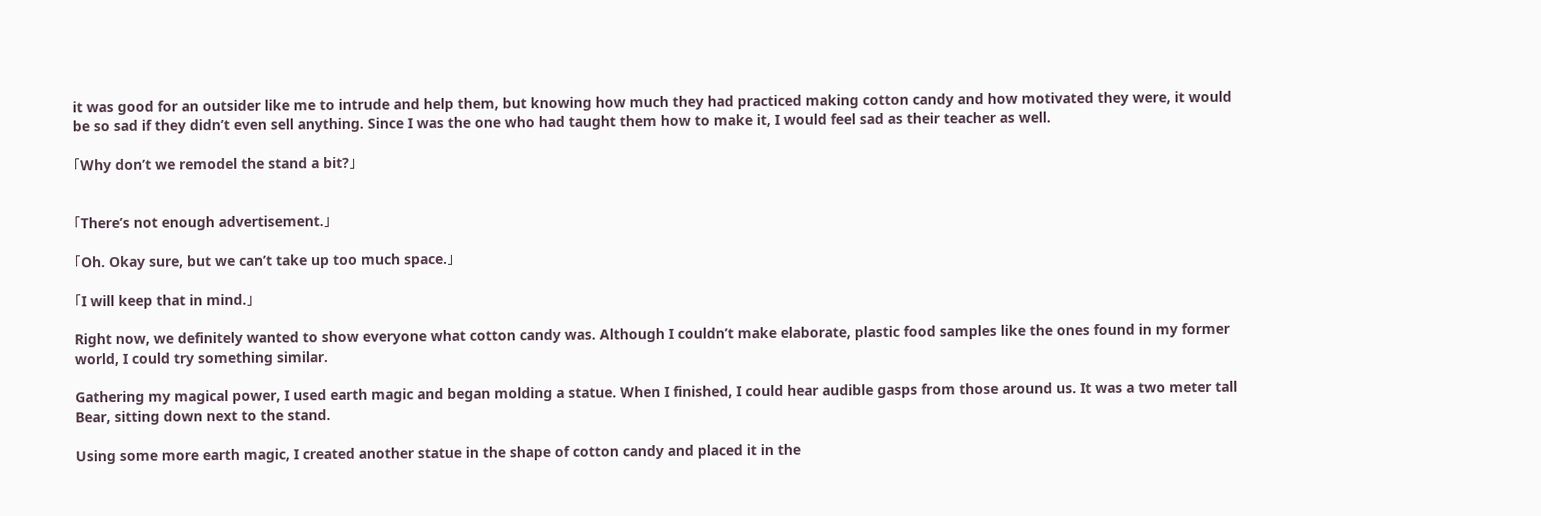it was good for an outsider like me to intrude and help them, but knowing how much they had practiced making cotton candy and how motivated they were, it would be so sad if they didn’t even sell anything. Since I was the one who had taught them how to make it, I would feel sad as their teacher as well.

「Why don’t we remodel the stand a bit?」


「There’s not enough advertisement.」

「Oh. Okay sure, but we can’t take up too much space.」

「I will keep that in mind.」

Right now, we definitely wanted to show everyone what cotton candy was. Although I couldn’t make elaborate, plastic food samples like the ones found in my former world, I could try something similar.

Gathering my magical power, I used earth magic and began molding a statue. When I finished, I could hear audible gasps from those around us. It was a two meter tall Bear, sitting down next to the stand.

Using some more earth magic, I created another statue in the shape of cotton candy and placed it in the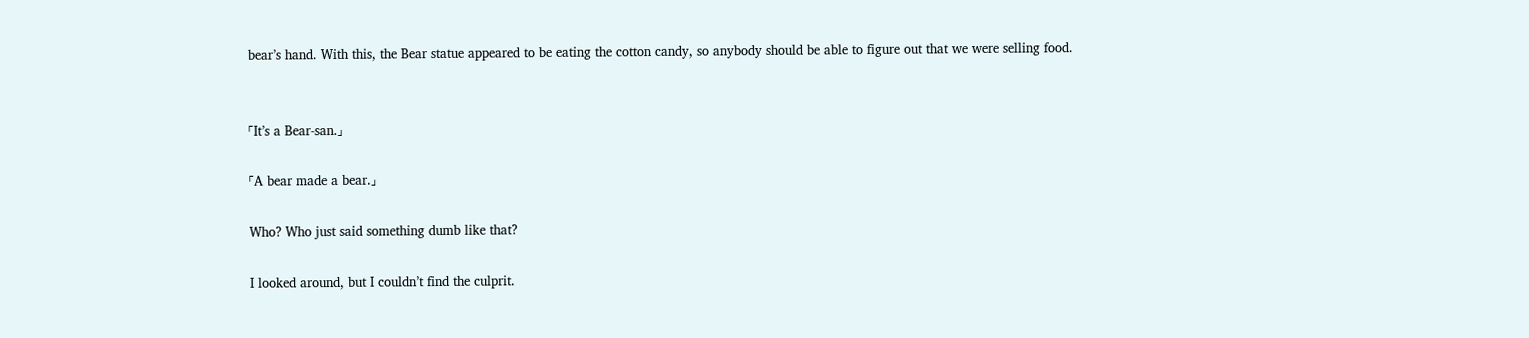bear’s hand. With this, the Bear statue appeared to be eating the cotton candy, so anybody should be able to figure out that we were selling food.


「It’s a Bear-san.」

「A bear made a bear.」

Who? Who just said something dumb like that?

I looked around, but I couldn’t find the culprit.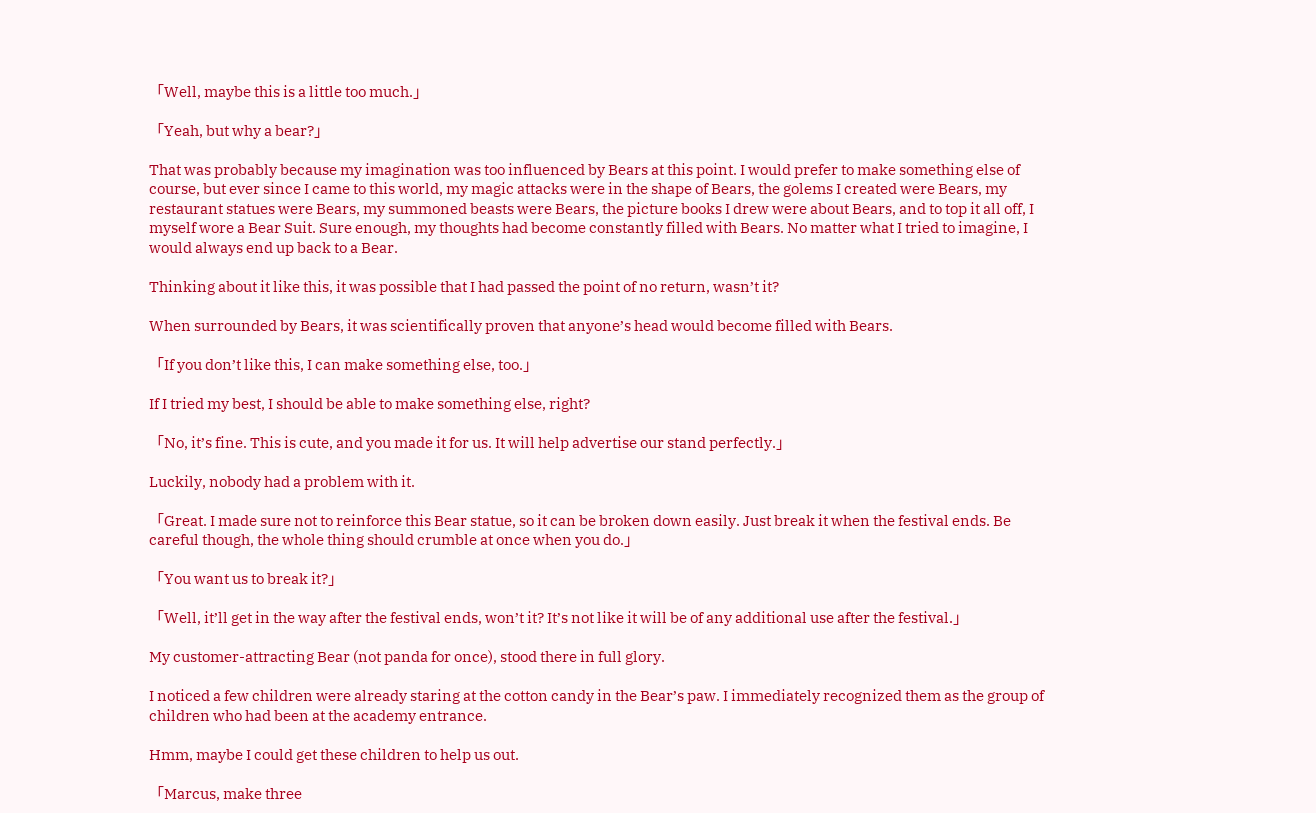「Well, maybe this is a little too much.」

「Yeah, but why a bear?」

That was probably because my imagination was too influenced by Bears at this point. I would prefer to make something else of course, but ever since I came to this world, my magic attacks were in the shape of Bears, the golems I created were Bears, my restaurant statues were Bears, my summoned beasts were Bears, the picture books I drew were about Bears, and to top it all off, I myself wore a Bear Suit. Sure enough, my thoughts had become constantly filled with Bears. No matter what I tried to imagine, I would always end up back to a Bear.

Thinking about it like this, it was possible that I had passed the point of no return, wasn’t it?

When surrounded by Bears, it was scientifically proven that anyone’s head would become filled with Bears.

「If you don’t like this, I can make something else, too.」

If I tried my best, I should be able to make something else, right?

「No, it’s fine. This is cute, and you made it for us. It will help advertise our stand perfectly.」

Luckily, nobody had a problem with it.

「Great. I made sure not to reinforce this Bear statue, so it can be broken down easily. Just break it when the festival ends. Be careful though, the whole thing should crumble at once when you do.」

「You want us to break it?」

「Well, it’ll get in the way after the festival ends, won’t it? It’s not like it will be of any additional use after the festival.」

My customer-attracting Bear (not panda for once), stood there in full glory.

I noticed a few children were already staring at the cotton candy in the Bear’s paw. I immediately recognized them as the group of children who had been at the academy entrance.

Hmm, maybe I could get these children to help us out.

「Marcus, make three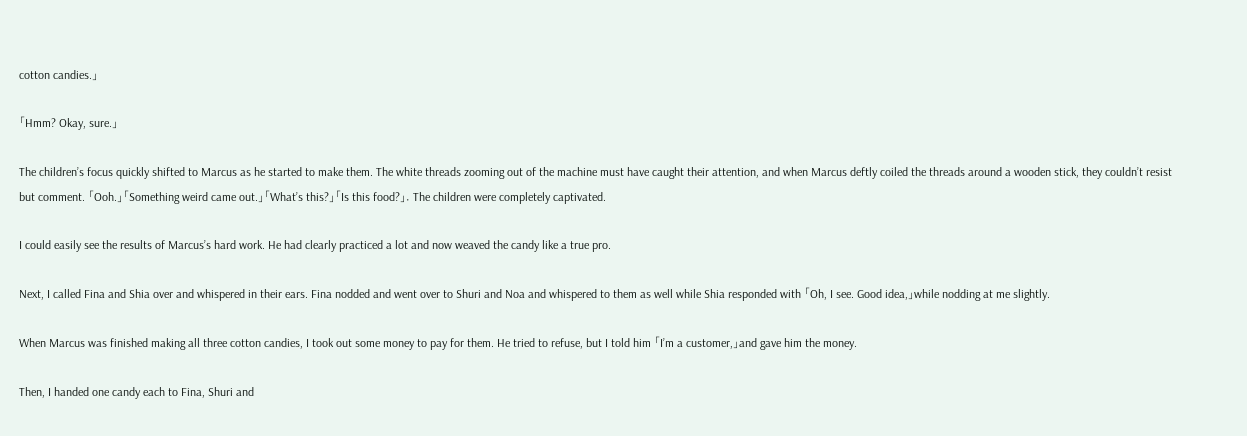cotton candies.」

「Hmm? Okay, sure.」

The children’s focus quickly shifted to Marcus as he started to make them. The white threads zooming out of the machine must have caught their attention, and when Marcus deftly coiled the threads around a wooden stick, they couldn’t resist but comment. 「Ooh.」「Something weird came out.」「What’s this?」「Is this food?」. The children were completely captivated.

I could easily see the results of Marcus’s hard work. He had clearly practiced a lot and now weaved the candy like a true pro.

Next, I called Fina and Shia over and whispered in their ears. Fina nodded and went over to Shuri and Noa and whispered to them as well while Shia responded with 「Oh, I see. Good idea,」while nodding at me slightly.

When Marcus was finished making all three cotton candies, I took out some money to pay for them. He tried to refuse, but I told him 「I’m a customer,」and gave him the money.

Then, I handed one candy each to Fina, Shuri and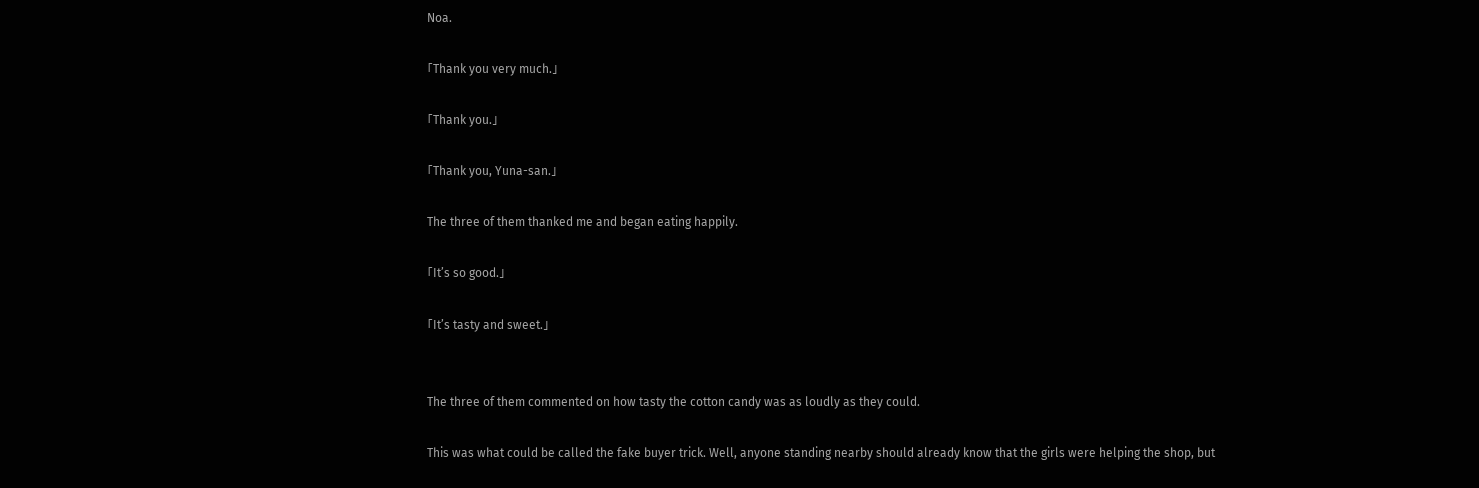Noa.

「Thank you very much.」

「Thank you.」

「Thank you, Yuna-san.」

The three of them thanked me and began eating happily.

「It’s so good.」

「It’s tasty and sweet.」


The three of them commented on how tasty the cotton candy was as loudly as they could.

This was what could be called the fake buyer trick. Well, anyone standing nearby should already know that the girls were helping the shop, but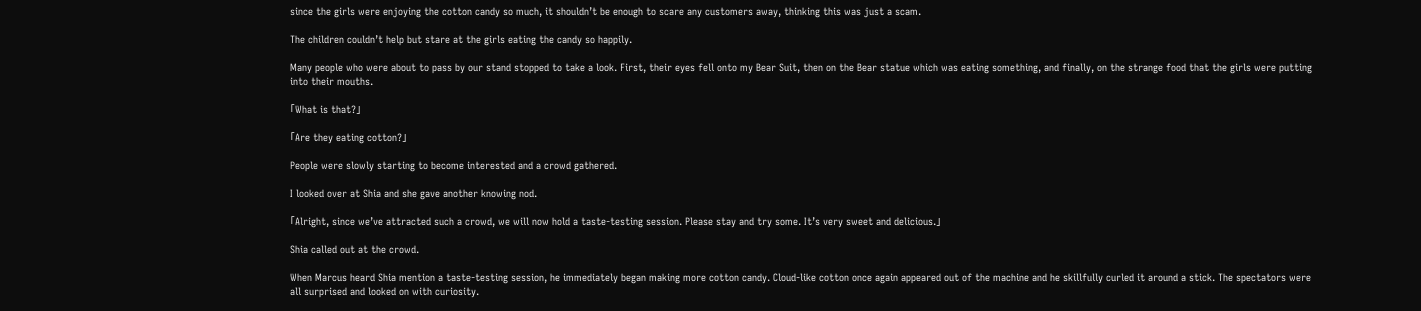since the girls were enjoying the cotton candy so much, it shouldn’t be enough to scare any customers away, thinking this was just a scam.

The children couldn’t help but stare at the girls eating the candy so happily.

Many people who were about to pass by our stand stopped to take a look. First, their eyes fell onto my Bear Suit, then on the Bear statue which was eating something, and finally, on the strange food that the girls were putting into their mouths.

「What is that?」

「Are they eating cotton?」

People were slowly starting to become interested and a crowd gathered.

I looked over at Shia and she gave another knowing nod.

「Alright, since we’ve attracted such a crowd, we will now hold a taste-testing session. Please stay and try some. It’s very sweet and delicious.」

Shia called out at the crowd.

When Marcus heard Shia mention a taste-testing session, he immediately began making more cotton candy. Cloud-like cotton once again appeared out of the machine and he skillfully curled it around a stick. The spectators were all surprised and looked on with curiosity.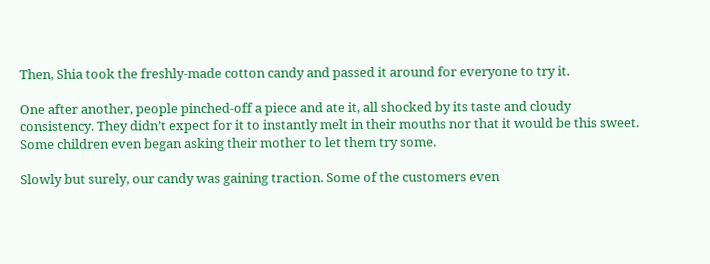Then, Shia took the freshly-made cotton candy and passed it around for everyone to try it.

One after another, people pinched-off a piece and ate it, all shocked by its taste and cloudy consistency. They didn’t expect for it to instantly melt in their mouths nor that it would be this sweet. Some children even began asking their mother to let them try some.

Slowly but surely, our candy was gaining traction. Some of the customers even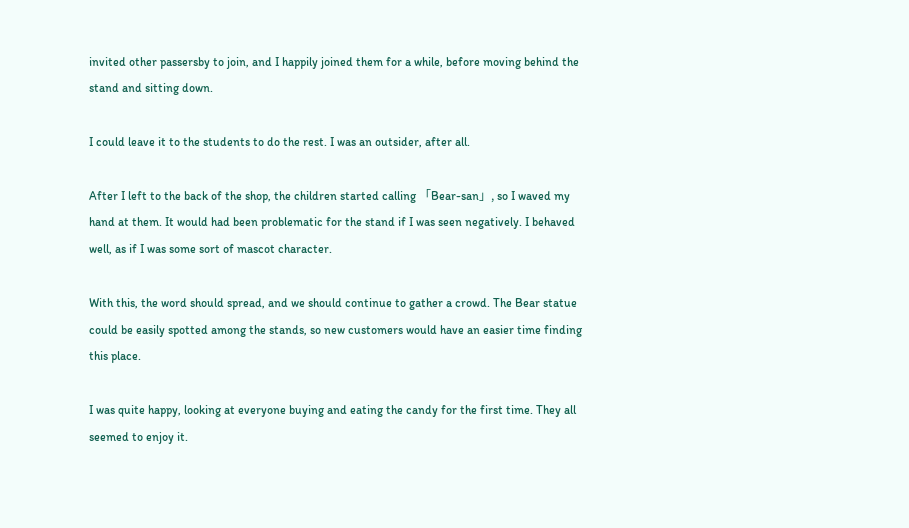invited other passersby to join, and I happily joined them for a while, before moving behind the stand and sitting down.

I could leave it to the students to do the rest. I was an outsider, after all.

After I left to the back of the shop, the children started calling 「Bear-san」, so I waved my hand at them. It would had been problematic for the stand if I was seen negatively. I behaved well, as if I was some sort of mascot character.

With this, the word should spread, and we should continue to gather a crowd. The Bear statue could be easily spotted among the stands, so new customers would have an easier time finding this place.

I was quite happy, looking at everyone buying and eating the candy for the first time. They all seemed to enjoy it.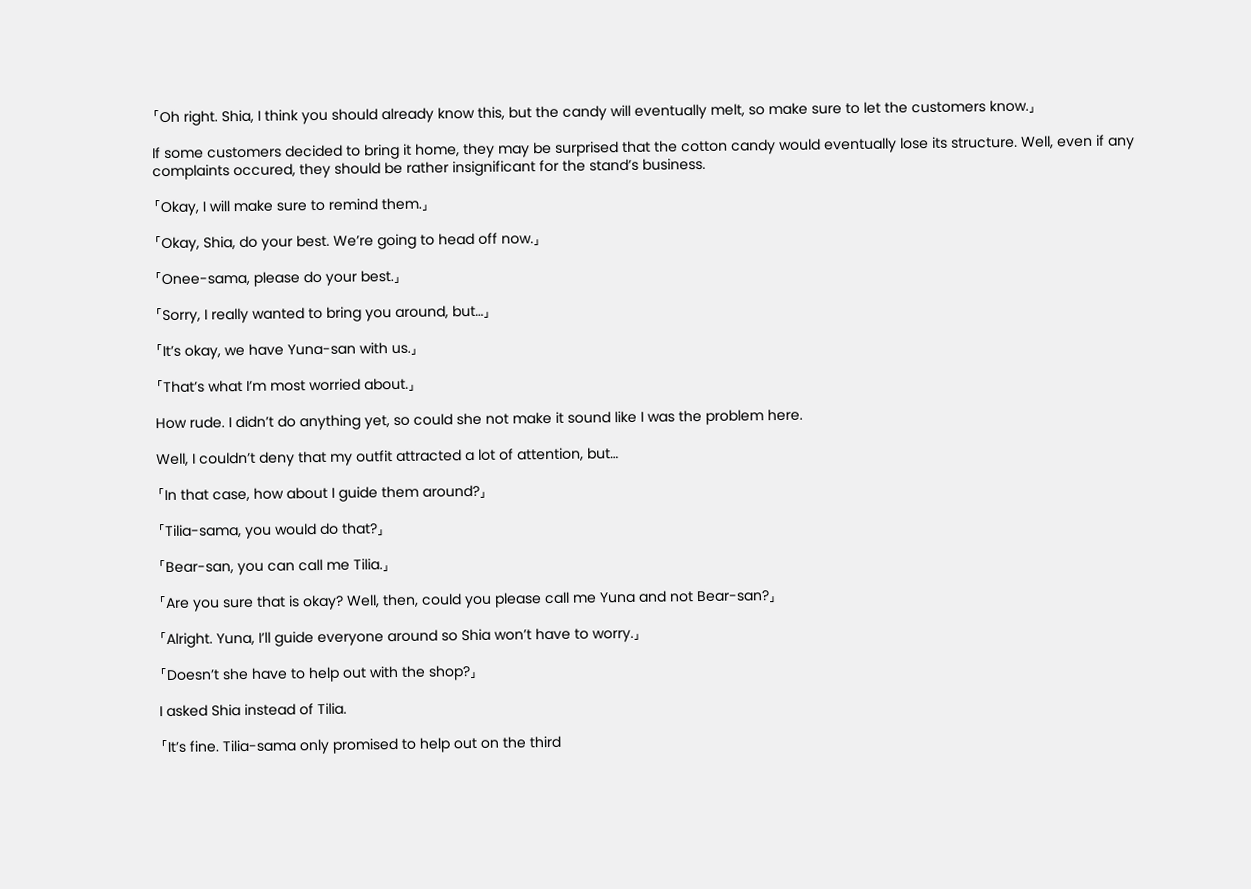「Oh right. Shia, I think you should already know this, but the candy will eventually melt, so make sure to let the customers know.」

If some customers decided to bring it home, they may be surprised that the cotton candy would eventually lose its structure. Well, even if any complaints occured, they should be rather insignificant for the stand’s business.

「Okay, I will make sure to remind them.」

「Okay, Shia, do your best. We’re going to head off now.」

「Onee-sama, please do your best.」

「Sorry, I really wanted to bring you around, but…」

「It’s okay, we have Yuna-san with us.」

「That’s what I’m most worried about.」

How rude. I didn’t do anything yet, so could she not make it sound like I was the problem here.

Well, I couldn’t deny that my outfit attracted a lot of attention, but…

「In that case, how about I guide them around?」

「Tilia-sama, you would do that?」

「Bear-san, you can call me Tilia.」

「Are you sure that is okay? Well, then, could you please call me Yuna and not Bear-san?」

「Alright. Yuna, I’ll guide everyone around so Shia won’t have to worry.」

「Doesn’t she have to help out with the shop?」

I asked Shia instead of Tilia.

「It’s fine. Tilia-sama only promised to help out on the third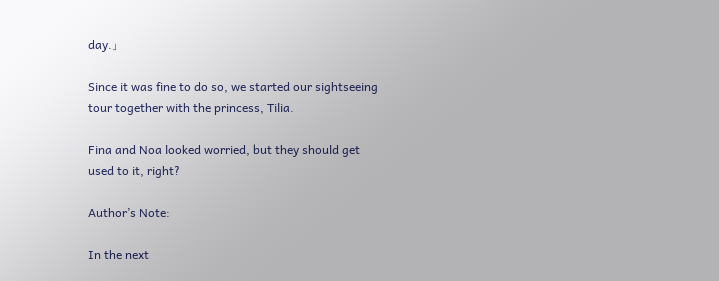day.」

Since it was fine to do so, we started our sightseeing tour together with the princess, Tilia.

Fina and Noa looked worried, but they should get used to it, right?

Author’s Note:

In the next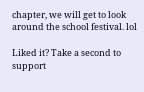chapter, we will get to look around the school festival. lol

Liked it? Take a second to support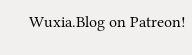Wuxia.Blog on Patreon!